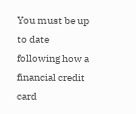You must be up to date following how a financial credit card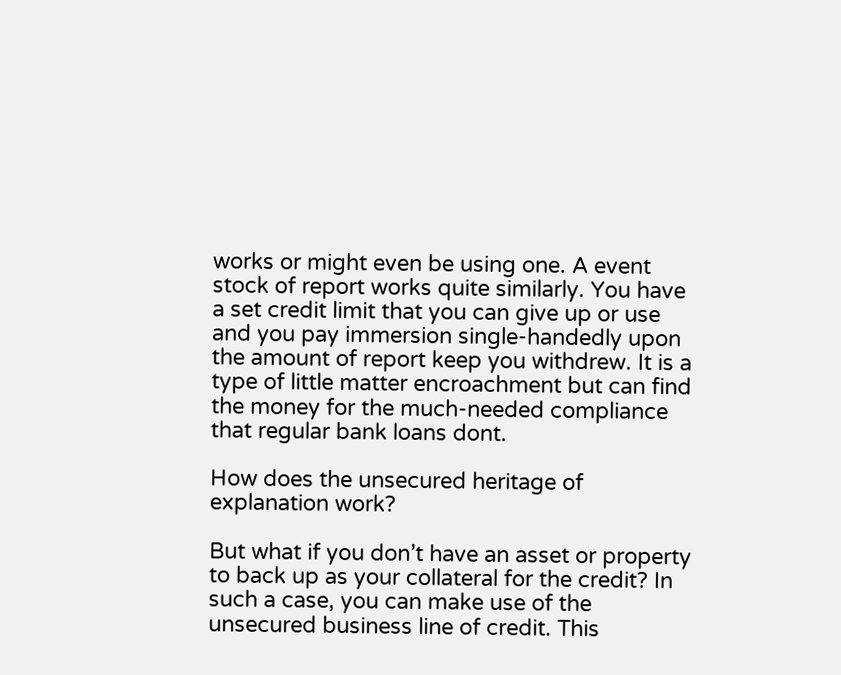works or might even be using one. A event stock of report works quite similarly. You have a set credit limit that you can give up or use and you pay immersion single-handedly upon the amount of report keep you withdrew. It is a type of little matter encroachment but can find the money for the much-needed compliance that regular bank loans dont.

How does the unsecured heritage of explanation work?

But what if you don’t have an asset or property to back up as your collateral for the credit? In such a case, you can make use of the unsecured business line of credit. This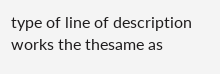type of line of description works the thesame as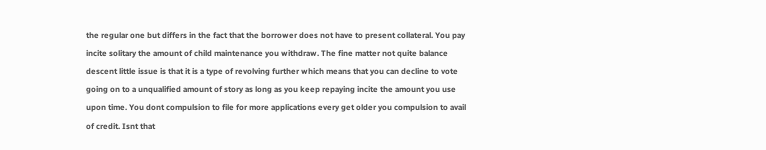the regular one but differs in the fact that the borrower does not have to present collateral. You pay incite solitary the amount of child maintenance you withdraw. The fine matter not quite balance descent little issue is that it is a type of revolving further which means that you can decline to vote going on to a unqualified amount of story as long as you keep repaying incite the amount you use upon time. You dont compulsion to file for more applications every get older you compulsion to avail of credit. Isnt that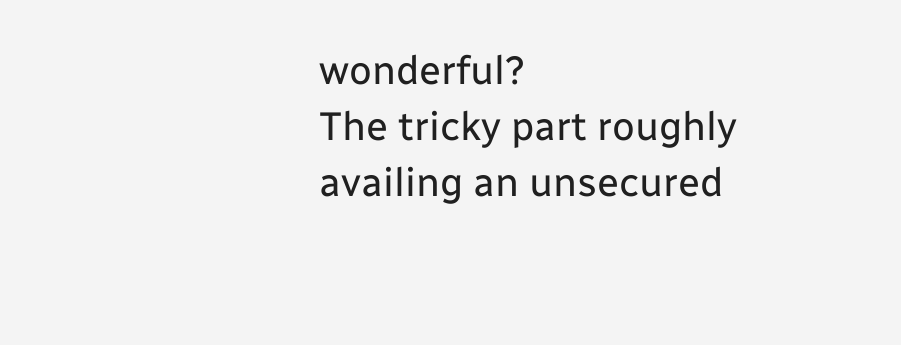wonderful?
The tricky part roughly availing an unsecured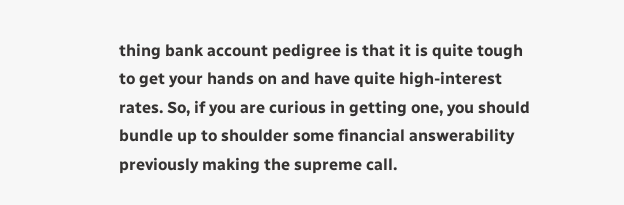thing bank account pedigree is that it is quite tough to get your hands on and have quite high-interest rates. So, if you are curious in getting one, you should bundle up to shoulder some financial answerability previously making the supreme call.